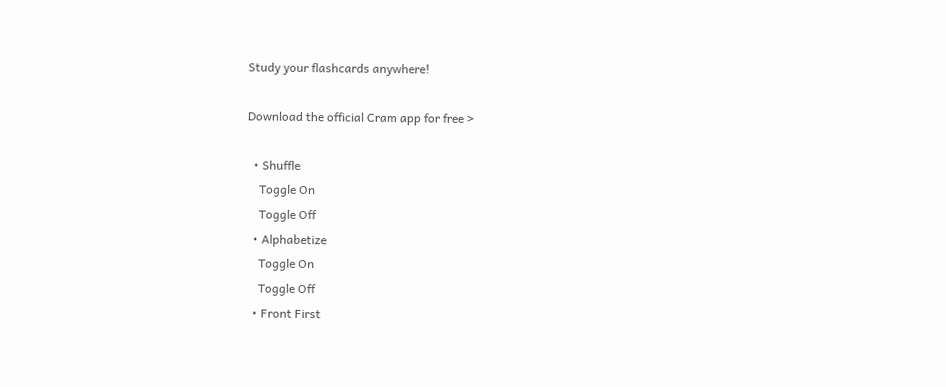Study your flashcards anywhere!

Download the official Cram app for free >

  • Shuffle
    Toggle On
    Toggle Off
  • Alphabetize
    Toggle On
    Toggle Off
  • Front First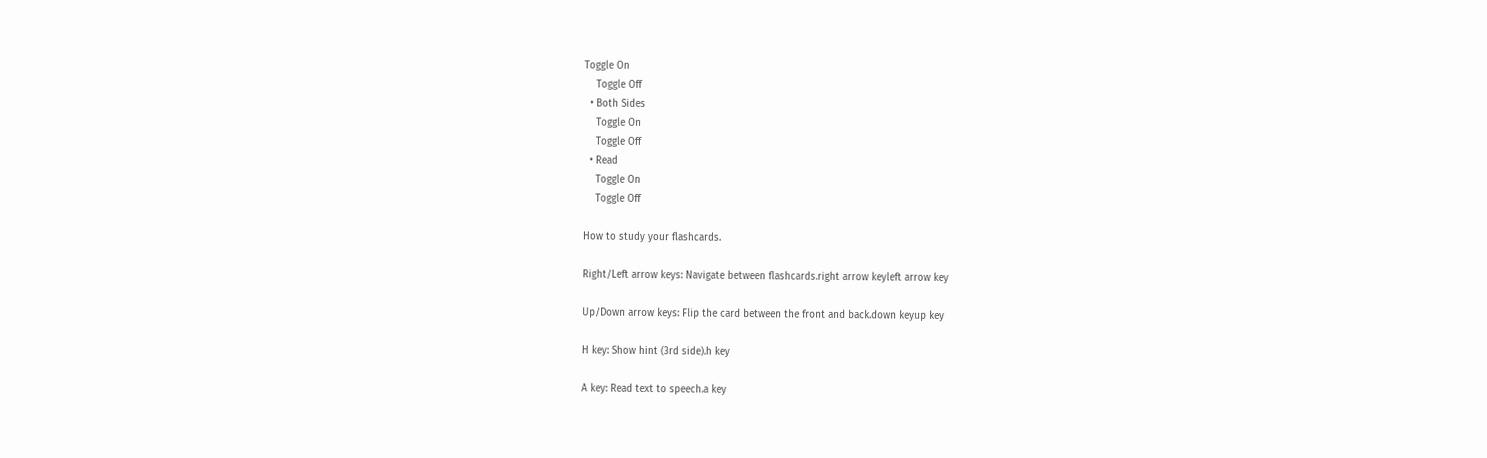Toggle On
    Toggle Off
  • Both Sides
    Toggle On
    Toggle Off
  • Read
    Toggle On
    Toggle Off

How to study your flashcards.

Right/Left arrow keys: Navigate between flashcards.right arrow keyleft arrow key

Up/Down arrow keys: Flip the card between the front and back.down keyup key

H key: Show hint (3rd side).h key

A key: Read text to speech.a key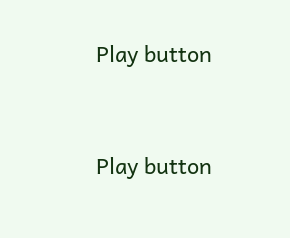Play button


Play button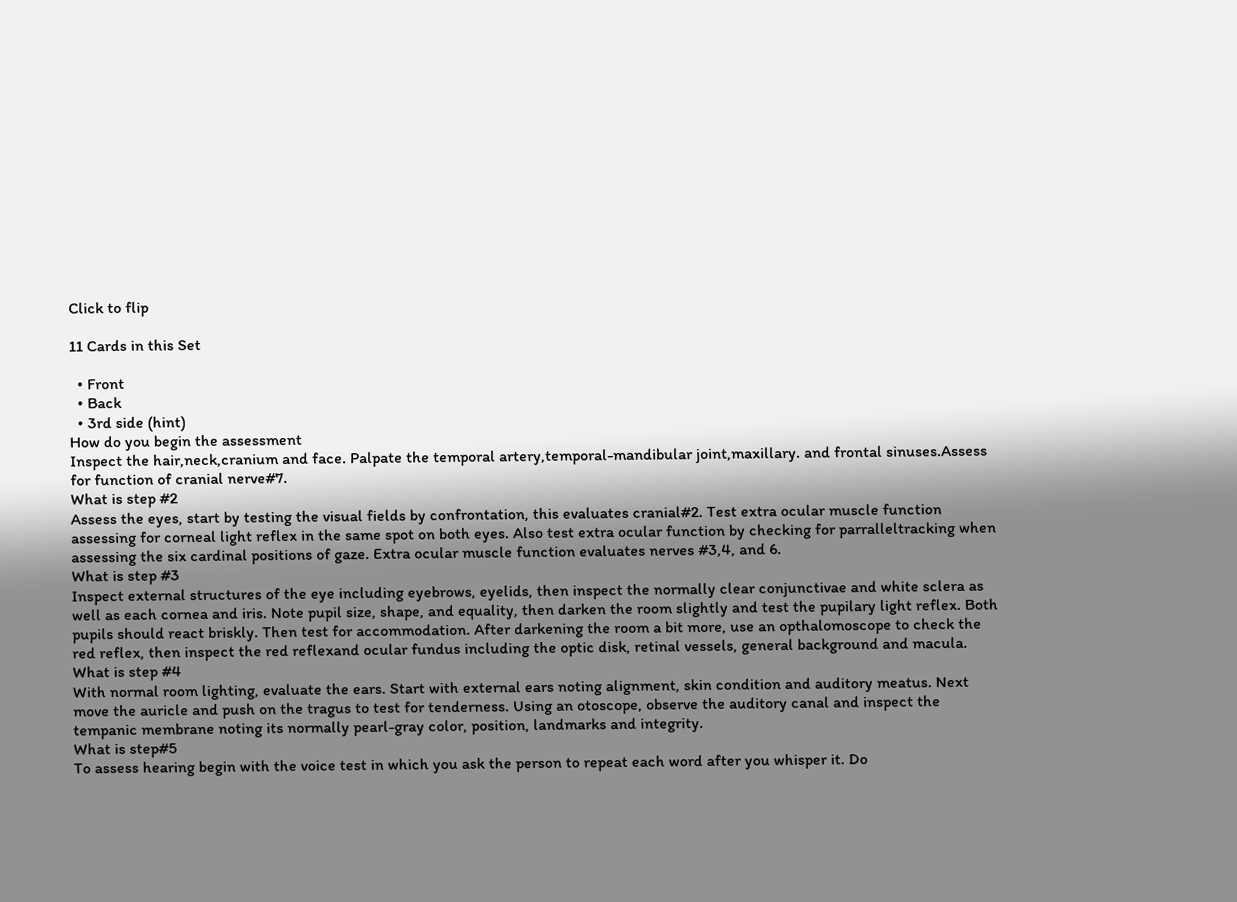Click to flip

11 Cards in this Set

  • Front
  • Back
  • 3rd side (hint)
How do you begin the assessment
Inspect the hair,neck,cranium and face. Palpate the temporal artery,temporal-mandibular joint,maxillary. and frontal sinuses.Assess for function of cranial nerve#7.
What is step #2
Assess the eyes, start by testing the visual fields by confrontation, this evaluates cranial#2. Test extra ocular muscle function assessing for corneal light reflex in the same spot on both eyes. Also test extra ocular function by checking for parralleltracking when assessing the six cardinal positions of gaze. Extra ocular muscle function evaluates nerves #3,4, and 6.
What is step #3
Inspect external structures of the eye including eyebrows, eyelids, then inspect the normally clear conjunctivae and white sclera as well as each cornea and iris. Note pupil size, shape, and equality, then darken the room slightly and test the pupilary light reflex. Both pupils should react briskly. Then test for accommodation. After darkening the room a bit more, use an opthalomoscope to check the red reflex, then inspect the red reflexand ocular fundus including the optic disk, retinal vessels, general background and macula.
What is step #4
With normal room lighting, evaluate the ears. Start with external ears noting alignment, skin condition and auditory meatus. Next move the auricle and push on the tragus to test for tenderness. Using an otoscope, observe the auditory canal and inspect the tempanic membrane noting its normally pearl-gray color, position, landmarks and integrity.
What is step#5
To assess hearing begin with the voice test in which you ask the person to repeat each word after you whisper it. Do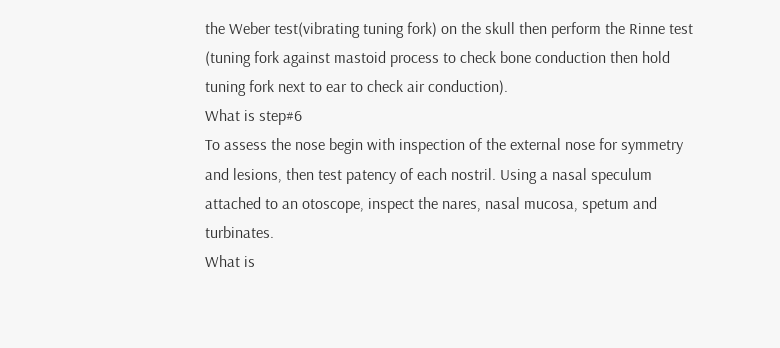the Weber test(vibrating tuning fork) on the skull then perform the Rinne test (tuning fork against mastoid process to check bone conduction then hold tuning fork next to ear to check air conduction).
What is step#6
To assess the nose begin with inspection of the external nose for symmetry and lesions, then test patency of each nostril. Using a nasal speculum attached to an otoscope, inspect the nares, nasal mucosa, spetum and turbinates.
What is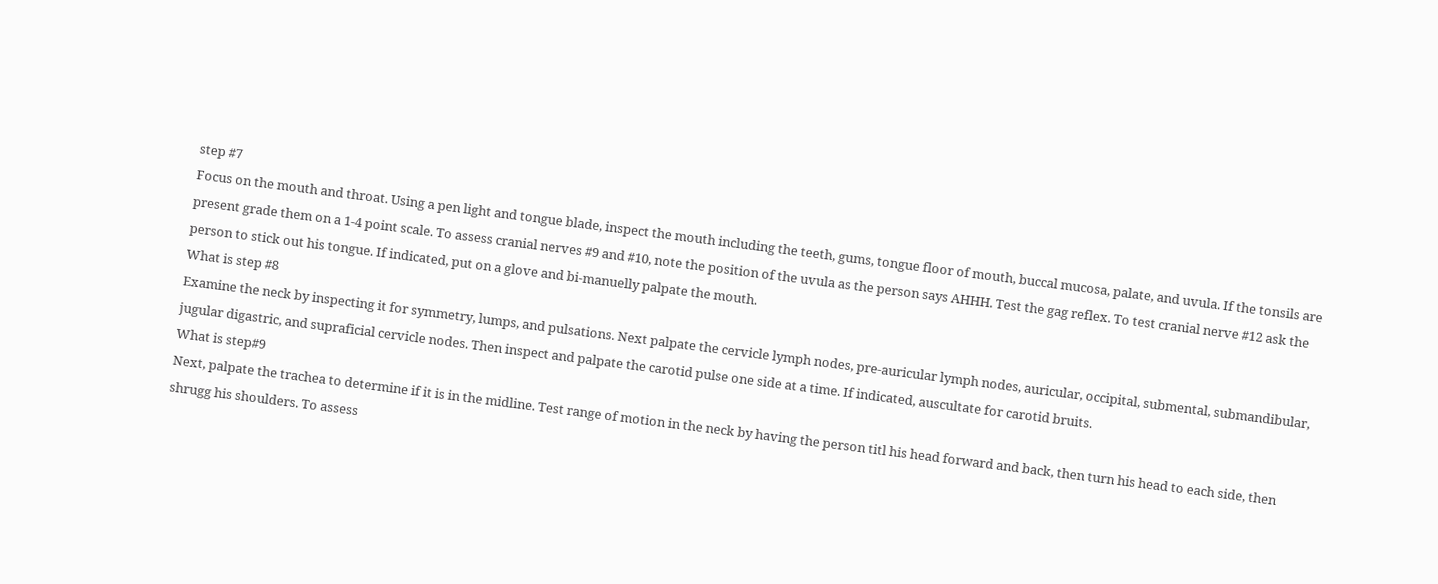step #7
Focus on the mouth and throat. Using a pen light and tongue blade, inspect the mouth including the teeth, gums, tongue floor of mouth, buccal mucosa, palate, and uvula. If the tonsils are present grade them on a 1-4 point scale. To assess cranial nerves #9 and #10, note the position of the uvula as the person says AHHH. Test the gag reflex. To test cranial nerve #12 ask the person to stick out his tongue. If indicated, put on a glove and bi-manuelly palpate the mouth.
What is step #8
Examine the neck by inspecting it for symmetry, lumps, and pulsations. Next palpate the cervicle lymph nodes, pre-auricular lymph nodes, auricular, occipital, submental, submandibular, jugular digastric, and supraficial cervicle nodes. Then inspect and palpate the carotid pulse one side at a time. If indicated, auscultate for carotid bruits.
What is step#9
Next, palpate the trachea to determine if it is in the midline. Test range of motion in the neck by having the person titl his head forward and back, then turn his head to each side, then shrugg his shoulders. To assess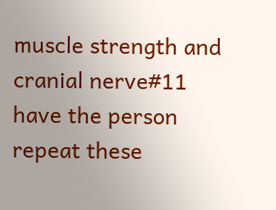muscle strength and cranial nerve#11 have the person repeat these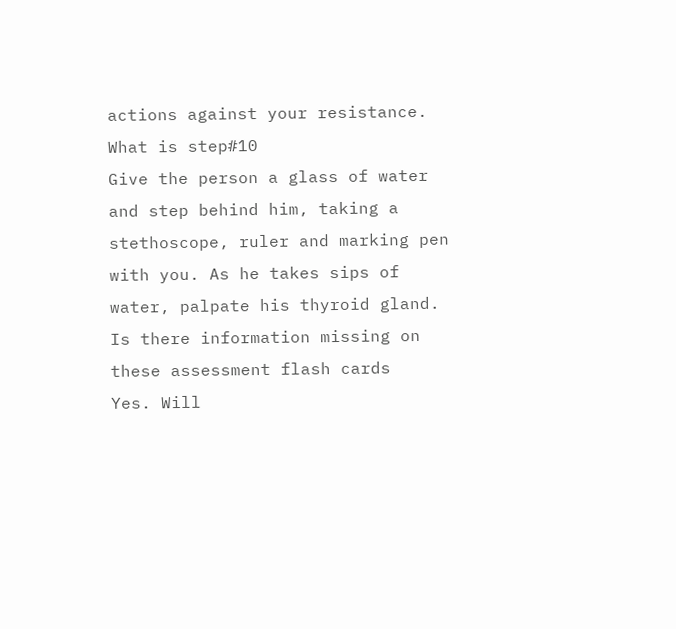actions against your resistance.
What is step#10
Give the person a glass of water and step behind him, taking a stethoscope, ruler and marking pen with you. As he takes sips of water, palpate his thyroid gland.
Is there information missing on these assessment flash cards
Yes. Will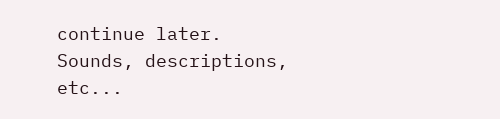continue later.
Sounds, descriptions, etc...